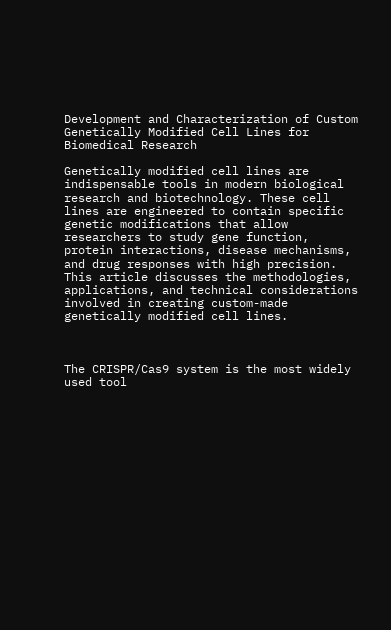Development and Characterization of Custom Genetically Modified Cell Lines for Biomedical Research

Genetically modified cell lines are indispensable tools in modern biological research and biotechnology. These cell lines are engineered to contain specific genetic modifications that allow researchers to study gene function, protein interactions, disease mechanisms, and drug responses with high precision. This article discusses the methodologies, applications, and technical considerations involved in creating custom-made genetically modified cell lines.



The CRISPR/Cas9 system is the most widely used tool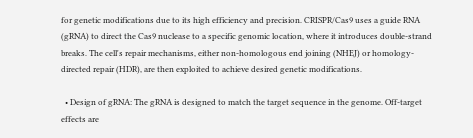for genetic modifications due to its high efficiency and precision. CRISPR/Cas9 uses a guide RNA (gRNA) to direct the Cas9 nuclease to a specific genomic location, where it introduces double-strand breaks. The cell's repair mechanisms, either non-homologous end joining (NHEJ) or homology-directed repair (HDR), are then exploited to achieve desired genetic modifications.

  • Design of gRNA: The gRNA is designed to match the target sequence in the genome. Off-target effects are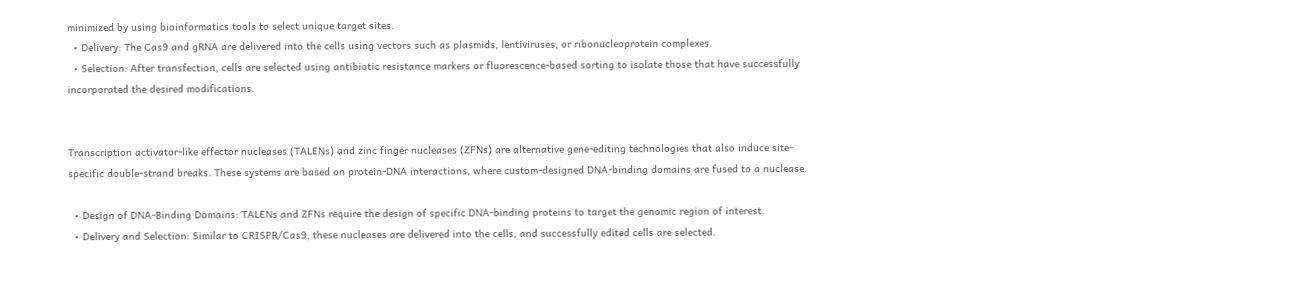minimized by using bioinformatics tools to select unique target sites.
  • Delivery: The Cas9 and gRNA are delivered into the cells using vectors such as plasmids, lentiviruses, or ribonucleoprotein complexes.
  • Selection: After transfection, cells are selected using antibiotic resistance markers or fluorescence-based sorting to isolate those that have successfully incorporated the desired modifications.


Transcription activator-like effector nucleases (TALENs) and zinc finger nucleases (ZFNs) are alternative gene-editing technologies that also induce site-specific double-strand breaks. These systems are based on protein-DNA interactions, where custom-designed DNA-binding domains are fused to a nuclease.

  • Design of DNA-Binding Domains: TALENs and ZFNs require the design of specific DNA-binding proteins to target the genomic region of interest.
  • Delivery and Selection: Similar to CRISPR/Cas9, these nucleases are delivered into the cells, and successfully edited cells are selected.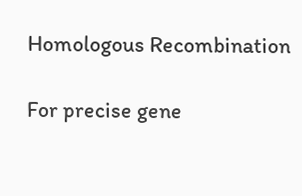Homologous Recombination

For precise gene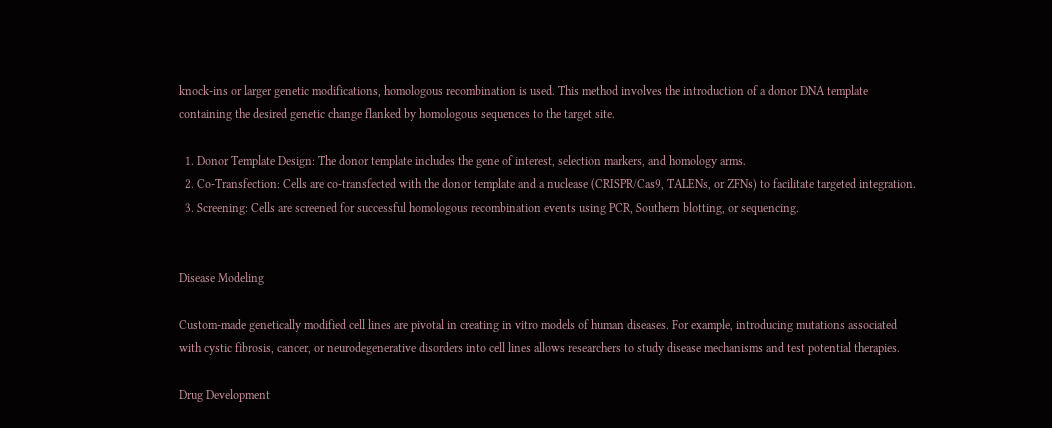knock-ins or larger genetic modifications, homologous recombination is used. This method involves the introduction of a donor DNA template containing the desired genetic change flanked by homologous sequences to the target site.

  1. Donor Template Design: The donor template includes the gene of interest, selection markers, and homology arms.
  2. Co-Transfection: Cells are co-transfected with the donor template and a nuclease (CRISPR/Cas9, TALENs, or ZFNs) to facilitate targeted integration.
  3. Screening: Cells are screened for successful homologous recombination events using PCR, Southern blotting, or sequencing.


Disease Modeling

Custom-made genetically modified cell lines are pivotal in creating in vitro models of human diseases. For example, introducing mutations associated with cystic fibrosis, cancer, or neurodegenerative disorders into cell lines allows researchers to study disease mechanisms and test potential therapies.

Drug Development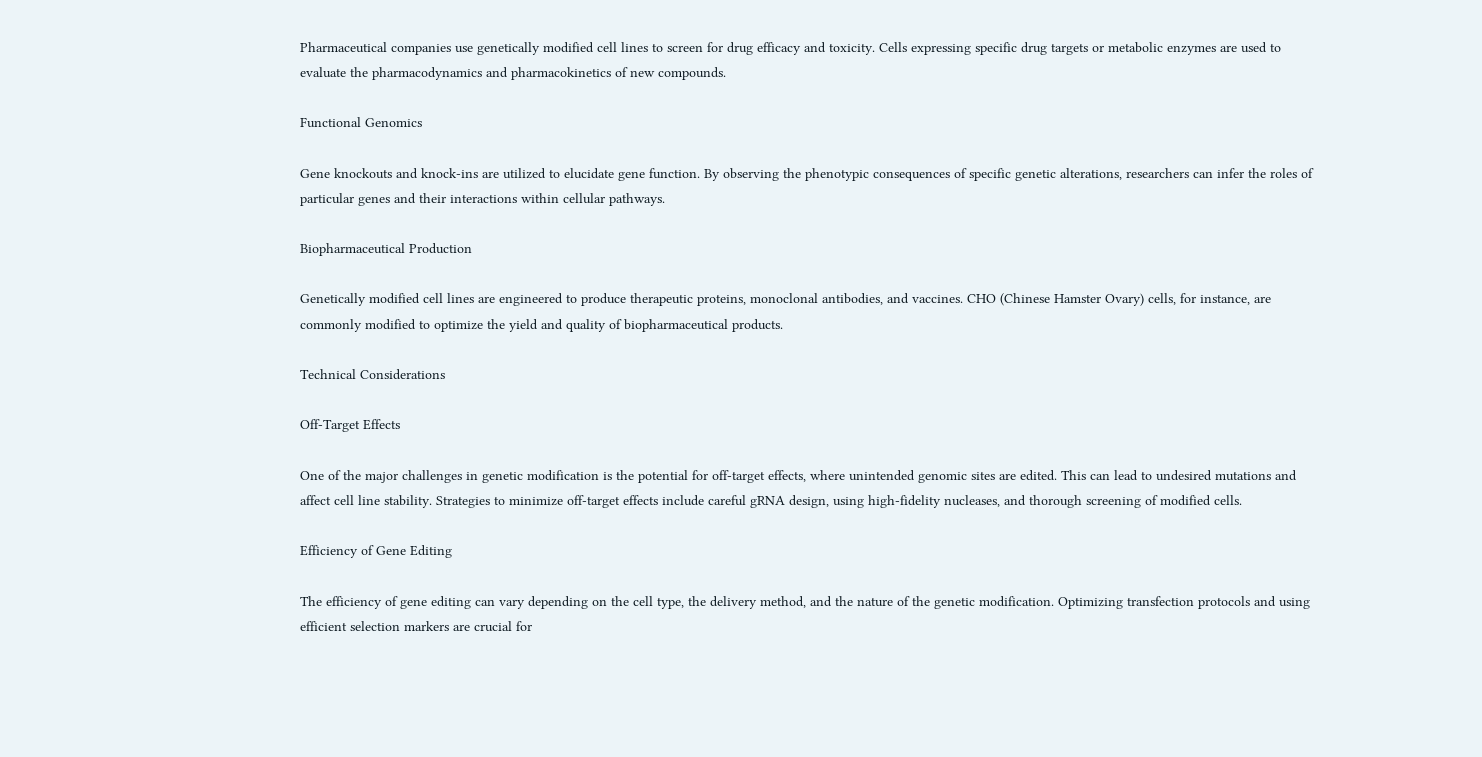Pharmaceutical companies use genetically modified cell lines to screen for drug efficacy and toxicity. Cells expressing specific drug targets or metabolic enzymes are used to evaluate the pharmacodynamics and pharmacokinetics of new compounds.

Functional Genomics

Gene knockouts and knock-ins are utilized to elucidate gene function. By observing the phenotypic consequences of specific genetic alterations, researchers can infer the roles of particular genes and their interactions within cellular pathways.

Biopharmaceutical Production

Genetically modified cell lines are engineered to produce therapeutic proteins, monoclonal antibodies, and vaccines. CHO (Chinese Hamster Ovary) cells, for instance, are commonly modified to optimize the yield and quality of biopharmaceutical products.

Technical Considerations

Off-Target Effects

One of the major challenges in genetic modification is the potential for off-target effects, where unintended genomic sites are edited. This can lead to undesired mutations and affect cell line stability. Strategies to minimize off-target effects include careful gRNA design, using high-fidelity nucleases, and thorough screening of modified cells.

Efficiency of Gene Editing

The efficiency of gene editing can vary depending on the cell type, the delivery method, and the nature of the genetic modification. Optimizing transfection protocols and using efficient selection markers are crucial for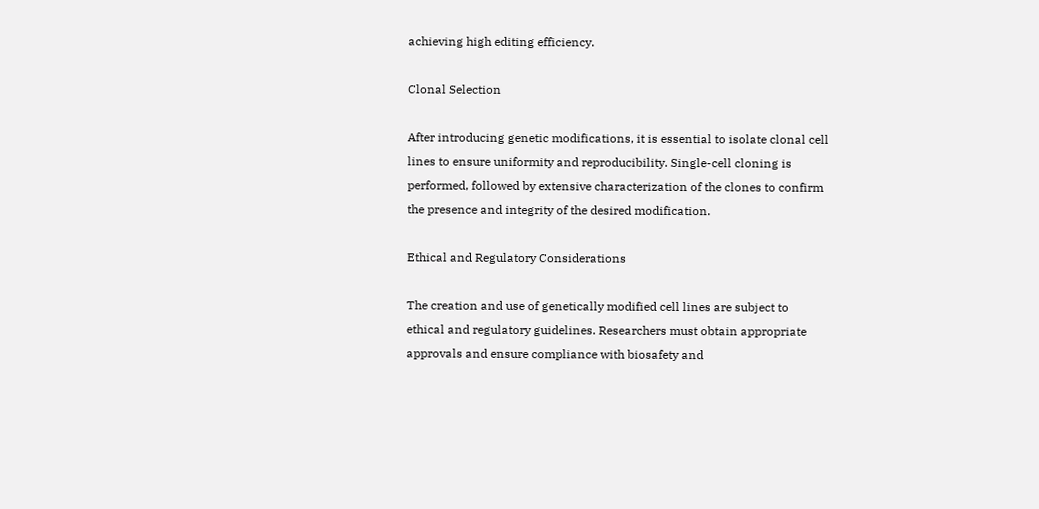achieving high editing efficiency.

Clonal Selection

After introducing genetic modifications, it is essential to isolate clonal cell lines to ensure uniformity and reproducibility. Single-cell cloning is performed, followed by extensive characterization of the clones to confirm the presence and integrity of the desired modification.

Ethical and Regulatory Considerations

The creation and use of genetically modified cell lines are subject to ethical and regulatory guidelines. Researchers must obtain appropriate approvals and ensure compliance with biosafety and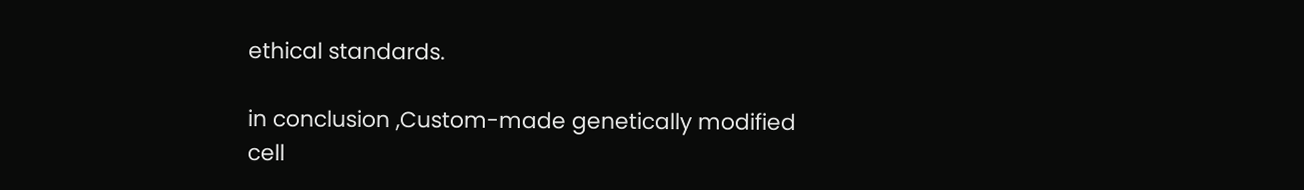ethical standards.

in conclusion ,Custom-made genetically modified cell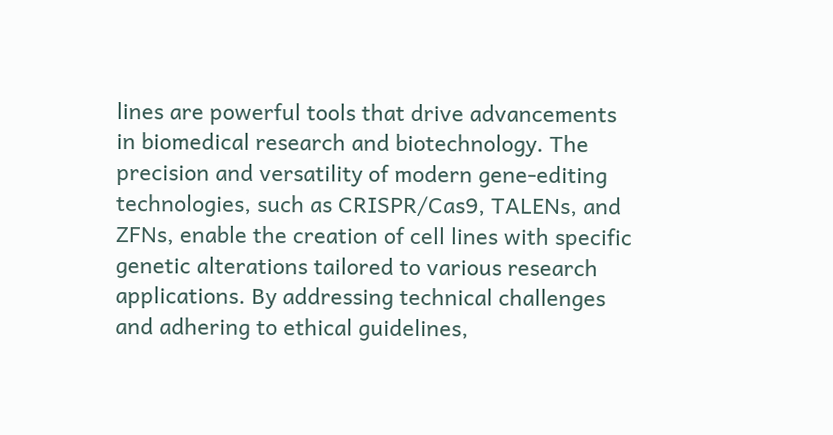lines are powerful tools that drive advancements in biomedical research and biotechnology. The precision and versatility of modern gene-editing technologies, such as CRISPR/Cas9, TALENs, and ZFNs, enable the creation of cell lines with specific genetic alterations tailored to various research applications. By addressing technical challenges and adhering to ethical guidelines,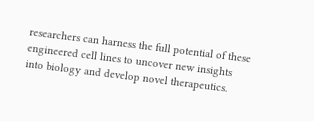researchers can harness the full potential of these engineered cell lines to uncover new insights into biology and develop novel therapeutics.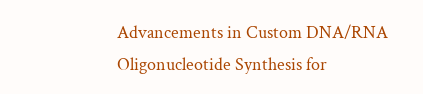Advancements in Custom DNA/RNA Oligonucleotide Synthesis for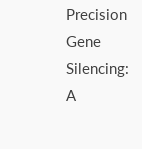Precision Gene Silencing: A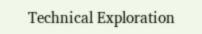Technical Exploration